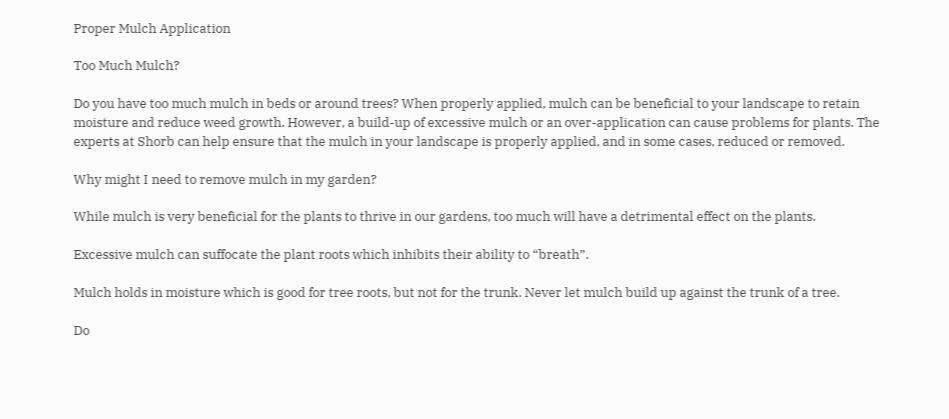Proper Mulch Application

Too Much Mulch?

Do you have too much mulch in beds or around trees? When properly applied, mulch can be beneficial to your landscape to retain moisture and reduce weed growth. However, a build-up of excessive mulch or an over-application can cause problems for plants. The experts at Shorb can help ensure that the mulch in your landscape is properly applied, and in some cases, reduced or removed.

Why might I need to remove mulch in my garden?

While mulch is very beneficial for the plants to thrive in our gardens, too much will have a detrimental effect on the plants.

Excessive mulch can suffocate the plant roots which inhibits their ability to “breath”.

Mulch holds in moisture which is good for tree roots, but not for the trunk. Never let mulch build up against the trunk of a tree.

Do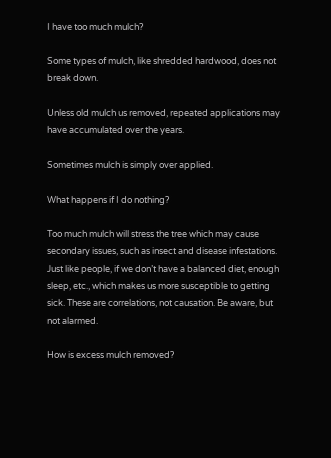I have too much mulch?

Some types of mulch, like shredded hardwood, does not break down.

Unless old mulch us removed, repeated applications may have accumulated over the years.

Sometimes mulch is simply over applied.

What happens if I do nothing?

Too much mulch will stress the tree which may cause secondary issues, such as insect and disease infestations. Just like people, if we don’t have a balanced diet, enough sleep, etc., which makes us more susceptible to getting sick. These are correlations, not causation. Be aware, but not alarmed.

How is excess mulch removed?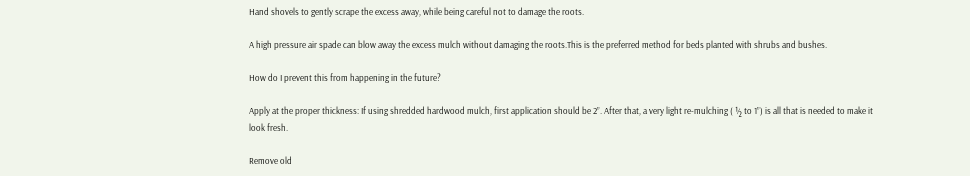Hand shovels to gently scrape the excess away, while being careful not to damage the roots.

A high pressure air spade can blow away the excess mulch without damaging the roots.This is the preferred method for beds planted with shrubs and bushes.

How do I prevent this from happening in the future?

Apply at the proper thickness: If using shredded hardwood mulch, first application should be 2”. After that, a very light re-mulching ( ½ to 1”) is all that is needed to make it look fresh.

Remove old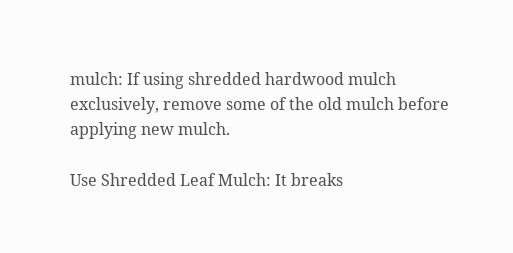mulch: If using shredded hardwood mulch exclusively, remove some of the old mulch before applying new mulch.

Use Shredded Leaf Mulch: It breaks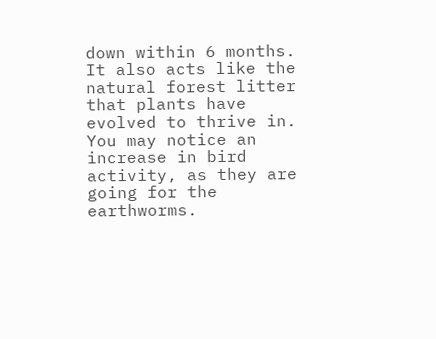down within 6 months. It also acts like the natural forest litter that plants have evolved to thrive in. You may notice an increase in bird activity, as they are going for the earthworms.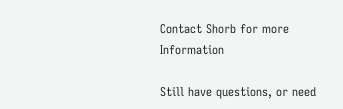Contact Shorb for more Information

Still have questions, or need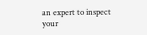an expert to inspect your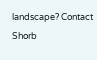landscape? Contact Shorb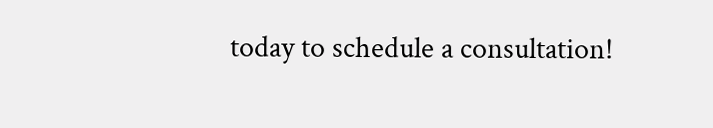today to schedule a consultation!